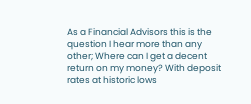As a Financial Advisors this is the question I hear more than any other; Where can I get a decent return on my money? With deposit rates at historic lows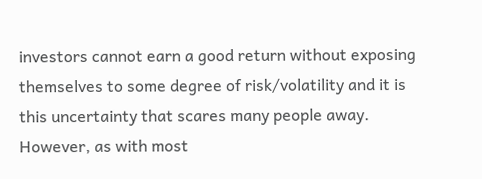investors cannot earn a good return without exposing themselves to some degree of risk/volatility and it is this uncertainty that scares many people away. However, as with most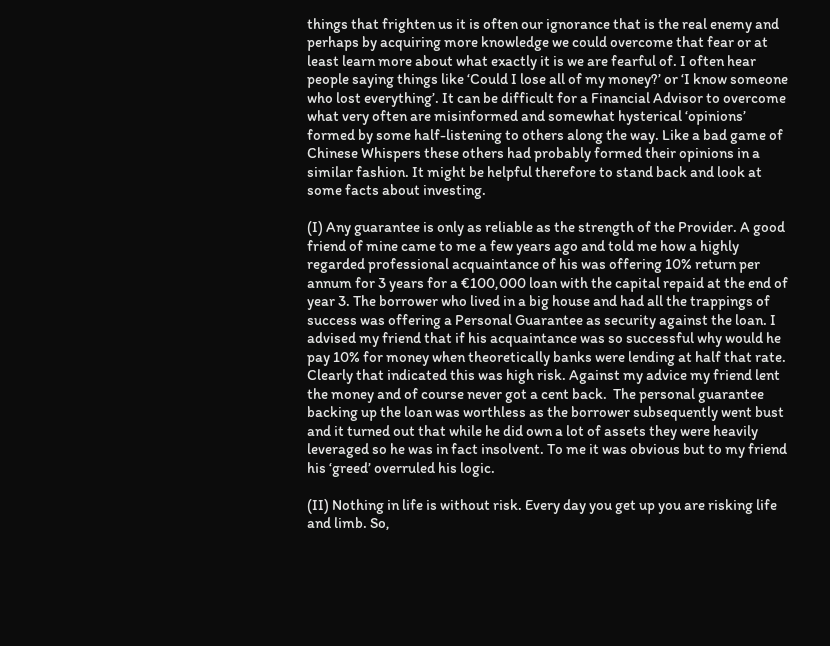things that frighten us it is often our ignorance that is the real enemy and perhaps by acquiring more knowledge we could overcome that fear or at least learn more about what exactly it is we are fearful of. I often hear people saying things like ‘Could I lose all of my money?’ or ‘I know someone who lost everything’. It can be difficult for a Financial Advisor to overcome what very often are misinformed and somewhat hysterical ‘opinions’ formed by some half-listening to others along the way. Like a bad game of Chinese Whispers these others had probably formed their opinions in a similar fashion. It might be helpful therefore to stand back and look at some facts about investing.

(I) Any guarantee is only as reliable as the strength of the Provider. A good friend of mine came to me a few years ago and told me how a highly regarded professional acquaintance of his was offering 10% return per annum for 3 years for a €100,000 loan with the capital repaid at the end of year 3. The borrower who lived in a big house and had all the trappings of success was offering a Personal Guarantee as security against the loan. I advised my friend that if his acquaintance was so successful why would he pay 10% for money when theoretically banks were lending at half that rate. Clearly that indicated this was high risk. Against my advice my friend lent the money and of course never got a cent back.  The personal guarantee backing up the loan was worthless as the borrower subsequently went bust and it turned out that while he did own a lot of assets they were heavily leveraged so he was in fact insolvent. To me it was obvious but to my friend his ‘greed’ overruled his logic.

(II) Nothing in life is without risk. Every day you get up you are risking life and limb. So,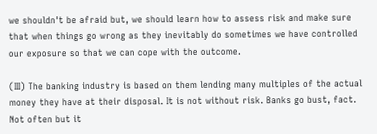we shouldn't be afraid but, we should learn how to assess risk and make sure that when things go wrong as they inevitably do sometimes we have controlled our exposure so that we can cope with the outcome.

(III) The banking industry is based on them lending many multiples of the actual money they have at their disposal. It is not without risk. Banks go bust, fact. Not often but it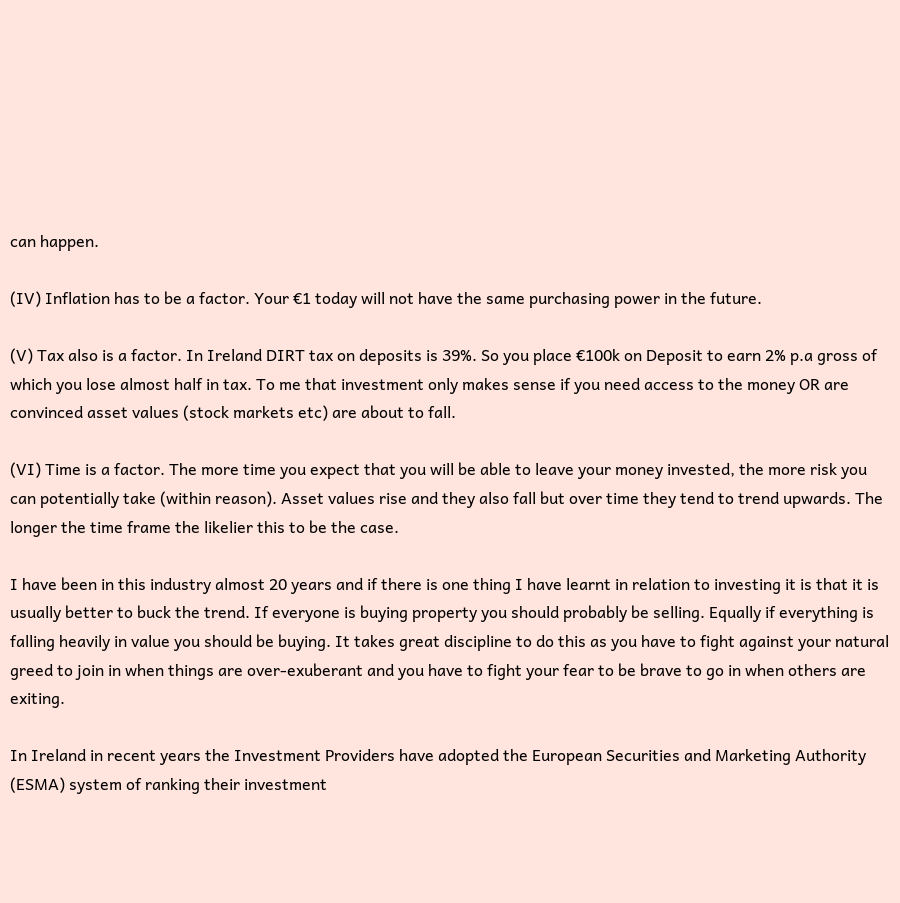can happen.

(IV) Inflation has to be a factor. Your €1 today will not have the same purchasing power in the future.

(V) Tax also is a factor. In Ireland DIRT tax on deposits is 39%. So you place €100k on Deposit to earn 2% p.a gross of which you lose almost half in tax. To me that investment only makes sense if you need access to the money OR are convinced asset values (stock markets etc) are about to fall.

(VI) Time is a factor. The more time you expect that you will be able to leave your money invested, the more risk you can potentially take (within reason). Asset values rise and they also fall but over time they tend to trend upwards. The longer the time frame the likelier this to be the case.

I have been in this industry almost 20 years and if there is one thing I have learnt in relation to investing it is that it is usually better to buck the trend. If everyone is buying property you should probably be selling. Equally if everything is falling heavily in value you should be buying. It takes great discipline to do this as you have to fight against your natural greed to join in when things are over-exuberant and you have to fight your fear to be brave to go in when others are exiting.

In Ireland in recent years the Investment Providers have adopted the European Securities and Marketing Authority (ESMA) system of ranking their investment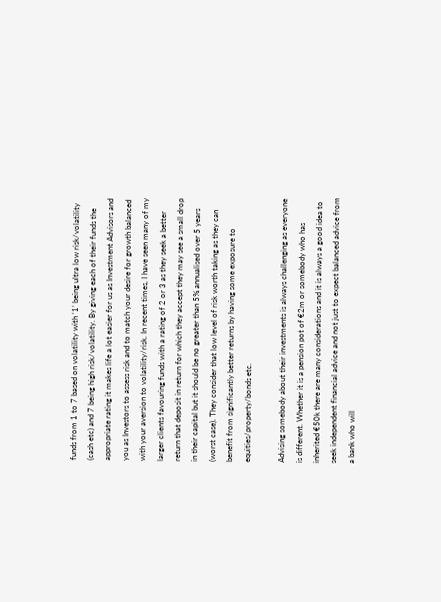funds from 1 to 7 based on volatility with ‘1’ being ultra low risk/volatility (cash etc) and 7 being high risk/volatility. By giving each of their funds the appropriate rating it makes life a lot easier for us as Investment Advisors and you as Investors to assess risk and to match your desire for growth balanced with your aversion to volatility/risk. In recent times, I have seen many of my larger clients favouring funds with a rating of 2 or 3 as they seek a better return that deposit in return for which they accept they may see a small drop in their capital but it should be no greater than 5% annualised over 5 years (worst case). They consider that low level of risk worth taking as they can benefit from significantly better returns by having some exposure to equities/property/bonds etc.

Advising somebody about their investments is always challenging as everyone is different. Whether it is a pension pot of €2m or somebody who has inherited €50k there are many considerations and it is always a good idea to seek independent financial advice and not just to expect balanced advice from a bank who will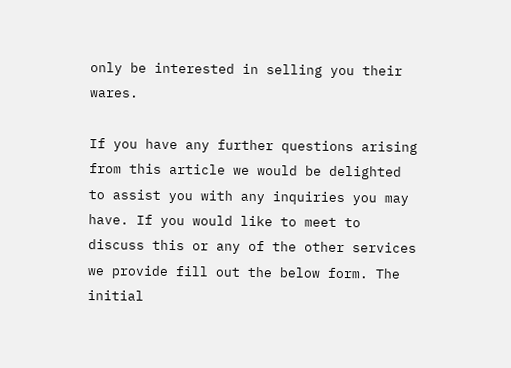only be interested in selling you their wares.

If you have any further questions arising from this article we would be delighted to assist you with any inquiries you may have. If you would like to meet to discuss this or any of the other services we provide fill out the below form. The initial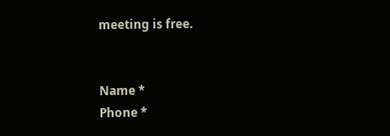meeting is free.


Name *
Phone *